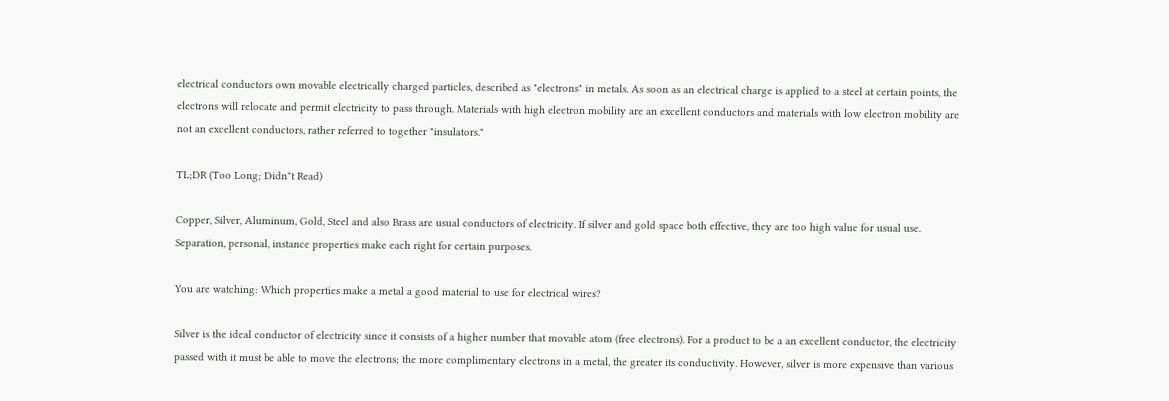electrical conductors own movable electrically charged particles, described as "electrons" in metals. As soon as an electrical charge is applied to a steel at certain points, the electrons will relocate and permit electricity to pass through. Materials with high electron mobility are an excellent conductors and materials with low electron mobility are not an excellent conductors, rather referred to together "insulators."

TL;DR (Too Long; Didn"t Read)

Copper, Silver, Aluminum, Gold, Steel and also Brass are usual conductors of electricity. If silver and gold space both effective, they are too high value for usual use. Separation, personal, instance properties make each right for certain purposes.

You are watching: Which properties make a metal a good material to use for electrical wires?

Silver is the ideal conductor of electricity since it consists of a higher number that movable atom (free electrons). For a product to be a an excellent conductor, the electricity passed with it must be able to move the electrons; the more complimentary electrons in a metal, the greater its conductivity. However, silver is more expensive than various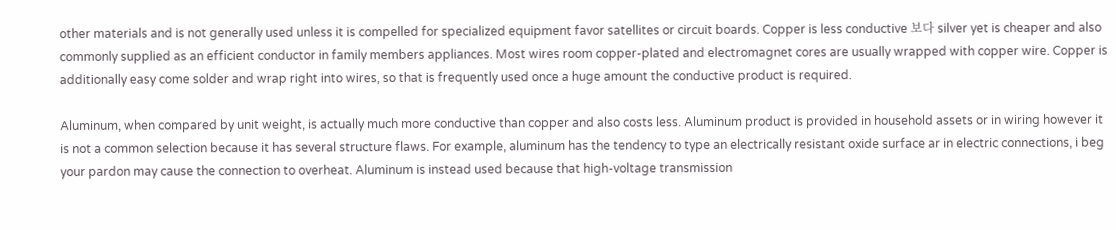other materials and is not generally used unless it is compelled for specialized equipment favor satellites or circuit boards. Copper is less conductive 보다 silver yet is cheaper and also commonly supplied as an efficient conductor in family members appliances. Most wires room copper-plated and electromagnet cores are usually wrapped with copper wire. Copper is additionally easy come solder and wrap right into wires, so that is frequently used once a huge amount the conductive product is required.

Aluminum, when compared by unit weight, is actually much more conductive than copper and also costs less. Aluminum product is provided in household assets or in wiring however it is not a common selection because it has several structure flaws. For example, aluminum has the tendency to type an electrically resistant oxide surface ar in electric connections, i beg your pardon may cause the connection to overheat. Aluminum is instead used because that high-voltage transmission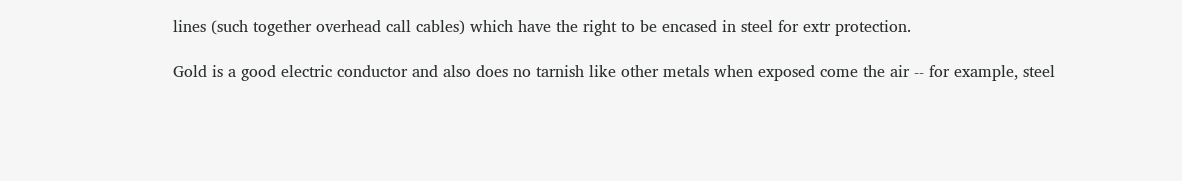lines (such together overhead call cables) which have the right to be encased in steel for extr protection.

Gold is a good electric conductor and also does no tarnish like other metals when exposed come the air -- for example, steel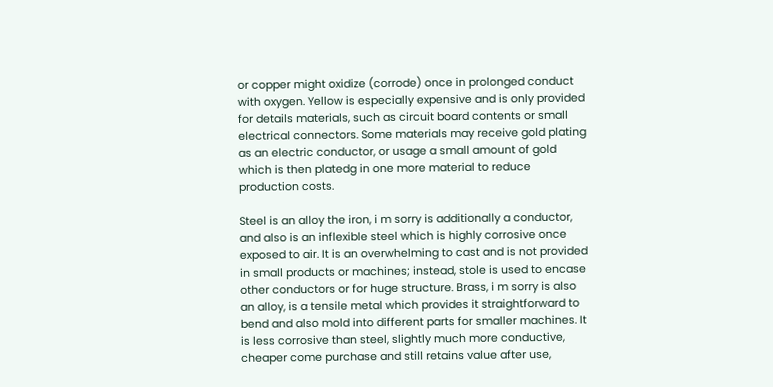or copper might oxidize (corrode) once in prolonged conduct with oxygen. Yellow is especially expensive and is only provided for details materials, such as circuit board contents or small electrical connectors. Some materials may receive gold plating as an electric conductor, or usage a small amount of gold which is then platedg in one more material to reduce production costs.

Steel is an alloy the iron, i m sorry is additionally a conductor, and also is an inflexible steel which is highly corrosive once exposed to air. It is an overwhelming to cast and is not provided in small products or machines; instead, stole is used to encase other conductors or for huge structure. Brass, i m sorry is also an alloy, is a tensile metal which provides it straightforward to bend and also mold into different parts for smaller machines. It is less corrosive than steel, slightly much more conductive, cheaper come purchase and still retains value after use,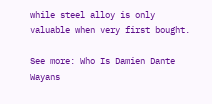while steel alloy is only valuable when very first bought.

See more: Who Is Damien Dante Wayans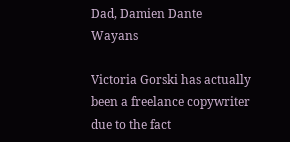Dad, Damien Dante Wayans

Victoria Gorski has actually been a freelance copywriter due to the fact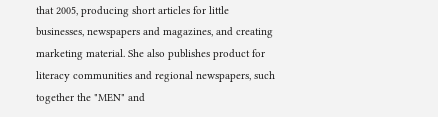that 2005, producing short articles for little businesses, newspapers and magazines, and creating marketing material. She also publishes product for literacy communities and regional newspapers, such together the "MEN" and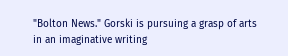"Bolton News." Gorski is pursuing a grasp of arts in an imaginative writing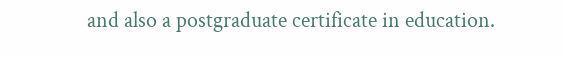and also a postgraduate certificate in education.